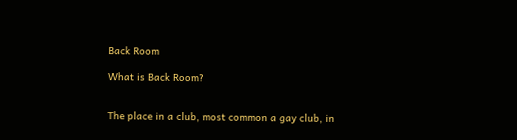Back Room

What is Back Room?


The place in a club, most common a gay club, in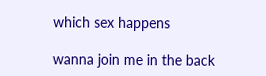which sex happens

wanna join me in the back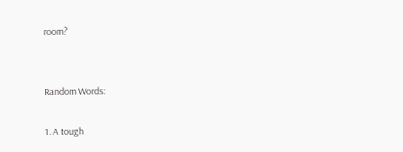room?


Random Words:

1. A tough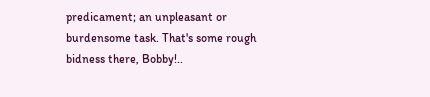predicament; an unpleasant or burdensome task. That's some rough bidness there, Bobby!..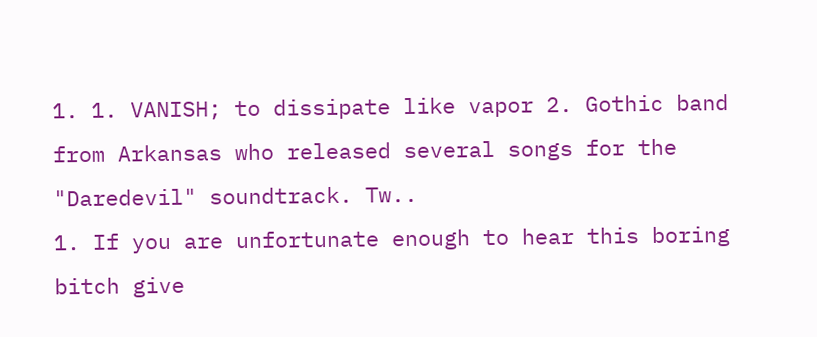1. 1. VANISH; to dissipate like vapor 2. Gothic band from Arkansas who released several songs for the "Daredevil" soundtrack. Tw..
1. If you are unfortunate enough to hear this boring bitch give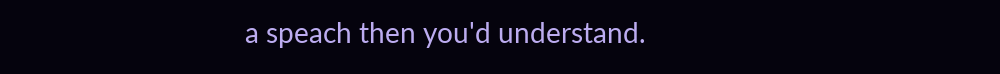a speach then you'd understand.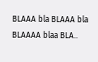BLAAA bla BLAAA bla BLAAAA blaa BLA..